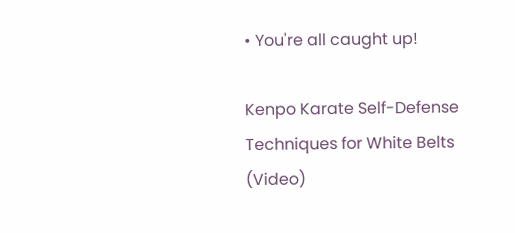• You're all caught up!

Kenpo Karate Self-Defense Techniques for White Belts (Video)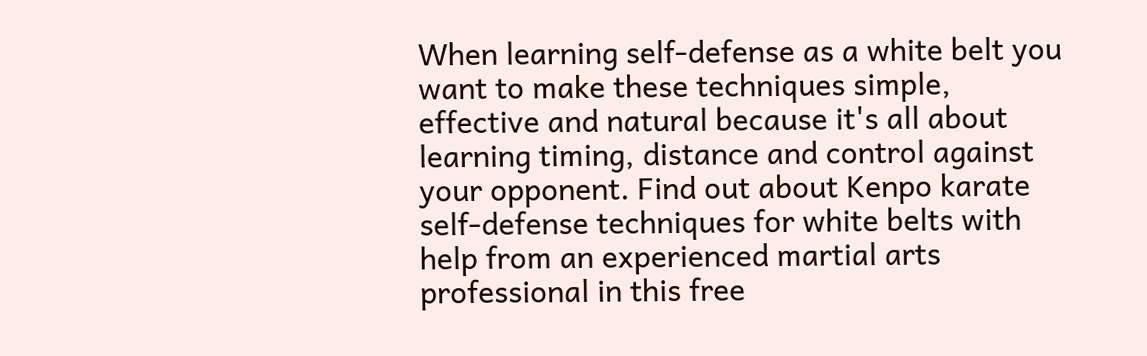When learning self-defense as a white belt you want to make these techniques simple, effective and natural because it's all about learning timing, distance and control against your opponent. Find out about Kenpo karate self-defense techniques for white belts with help from an experienced martial arts professional in this free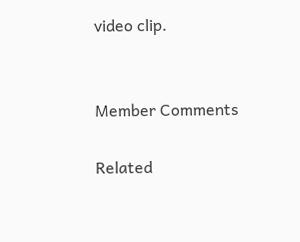video clip.


Member Comments

Related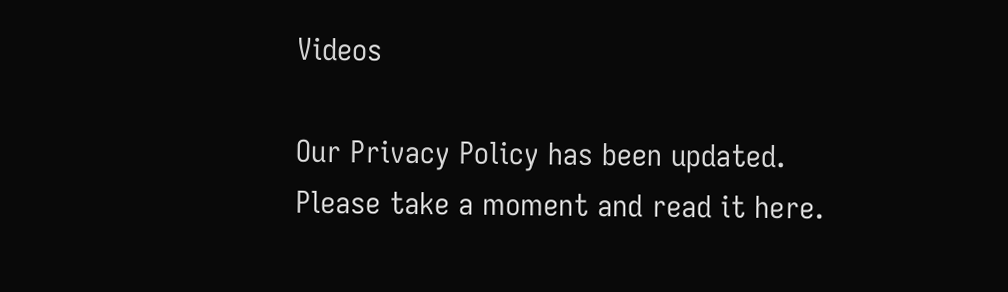Videos

Our Privacy Policy has been updated. Please take a moment and read it here.